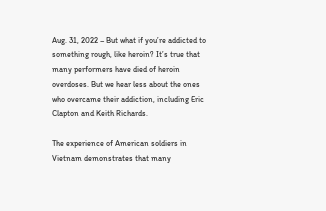Aug. 31, 2022 – But what if you’re addicted to something rough, like heroin? It’s true that many performers have died of heroin overdoses. But we hear less about the ones who overcame their addiction, including Eric Clapton and Keith Richards.

The experience of American soldiers in Vietnam demonstrates that many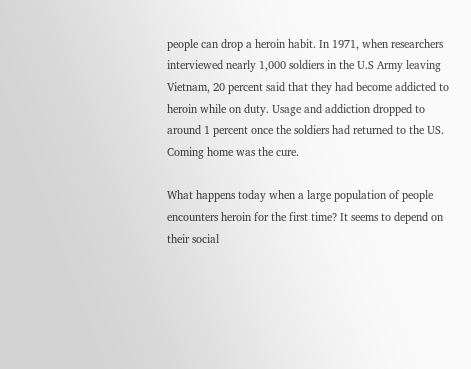people can drop a heroin habit. In 1971, when researchers interviewed nearly 1,000 soldiers in the U.S Army leaving Vietnam, 20 percent said that they had become addicted to heroin while on duty. Usage and addiction dropped to around 1 percent once the soldiers had returned to the US. Coming home was the cure.

What happens today when a large population of people encounters heroin for the first time? It seems to depend on their social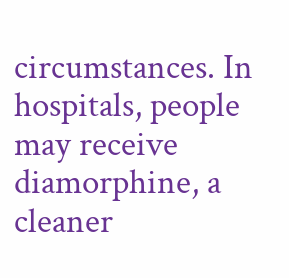circumstances. In hospitals, people may receive diamorphine, a cleaner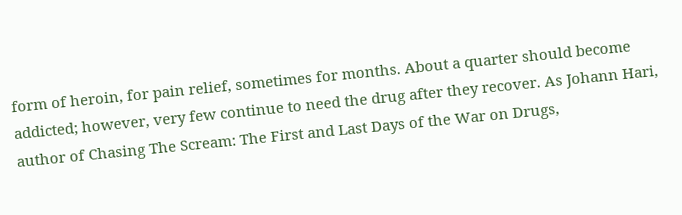form of heroin, for pain relief, sometimes for months. About a quarter should become addicted; however, very few continue to need the drug after they recover. As Johann Hari, author of Chasing The Scream: The First and Last Days of the War on Drugs,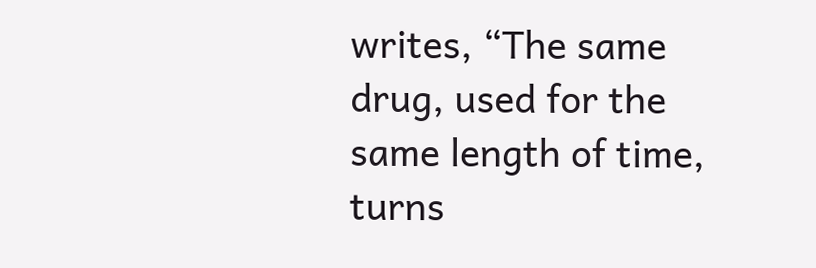writes, “The same drug, used for the same length of time, turns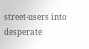street-users into desperate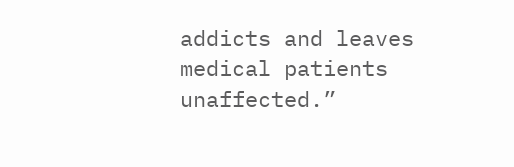addicts and leaves medical patients unaffected.”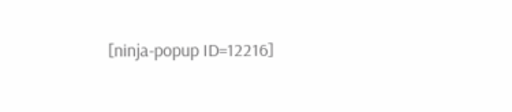[ninja-popup ID=12216]